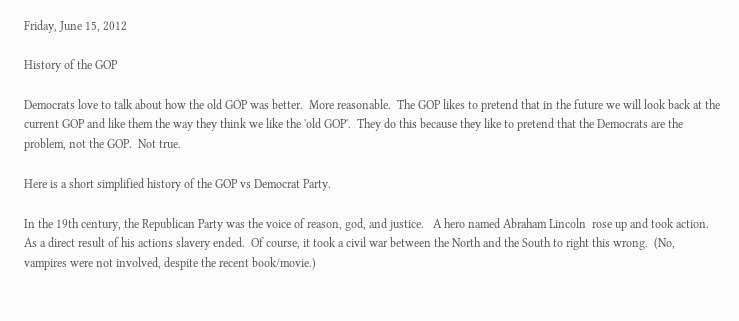Friday, June 15, 2012

History of the GOP

Democrats love to talk about how the old GOP was better.  More reasonable.  The GOP likes to pretend that in the future we will look back at the current GOP and like them the way they think we like the 'old GOP'.  They do this because they like to pretend that the Democrats are the problem, not the GOP.  Not true.

Here is a short simplified history of the GOP vs Democrat Party.

In the 19th century, the Republican Party was the voice of reason, god, and justice.   A hero named Abraham Lincoln  rose up and took action.  As a direct result of his actions slavery ended.  Of course, it took a civil war between the North and the South to right this wrong.  (No, vampires were not involved, despite the recent book/movie.)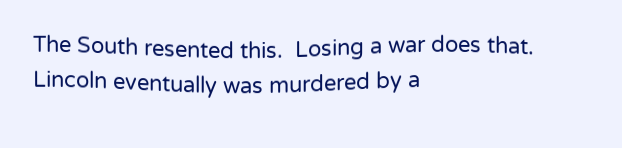The South resented this.  Losing a war does that.   Lincoln eventually was murdered by a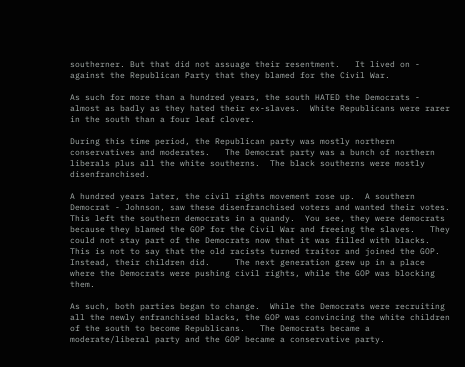southerner. But that did not assuage their resentment.   It lived on - against the Republican Party that they blamed for the Civil War.

As such for more than a hundred years, the south HATED the Democrats - almost as badly as they hated their ex-slaves.  White Republicans were rarer in the south than a four leaf clover.

During this time period, the Republican party was mostly northern conservatives and moderates.   The Democrat party was a bunch of northern liberals plus all the white southerns.  The black southerns were mostly disenfranchised.

A hundred years later, the civil rights movement rose up.  A southern Democrat - Johnson, saw these disenfranchised voters and wanted their votes.  This left the southern democrats in a quandy.  You see, they were democrats because they blamed the GOP for the Civil War and freeing the slaves.   They could not stay part of the Democrats now that it was filled with blacks.  This is not to say that the old racists turned traitor and joined the GOP.    Instead, their children did.     The next generation grew up in a place where the Democrats were pushing civil rights, while the GOP was blocking them.

As such, both parties began to change.  While the Democrats were recruiting all the newly enfranchised blacks, the GOP was convincing the white children of the south to become Republicans.   The Democrats became a moderate/liberal party and the GOP became a conservative party.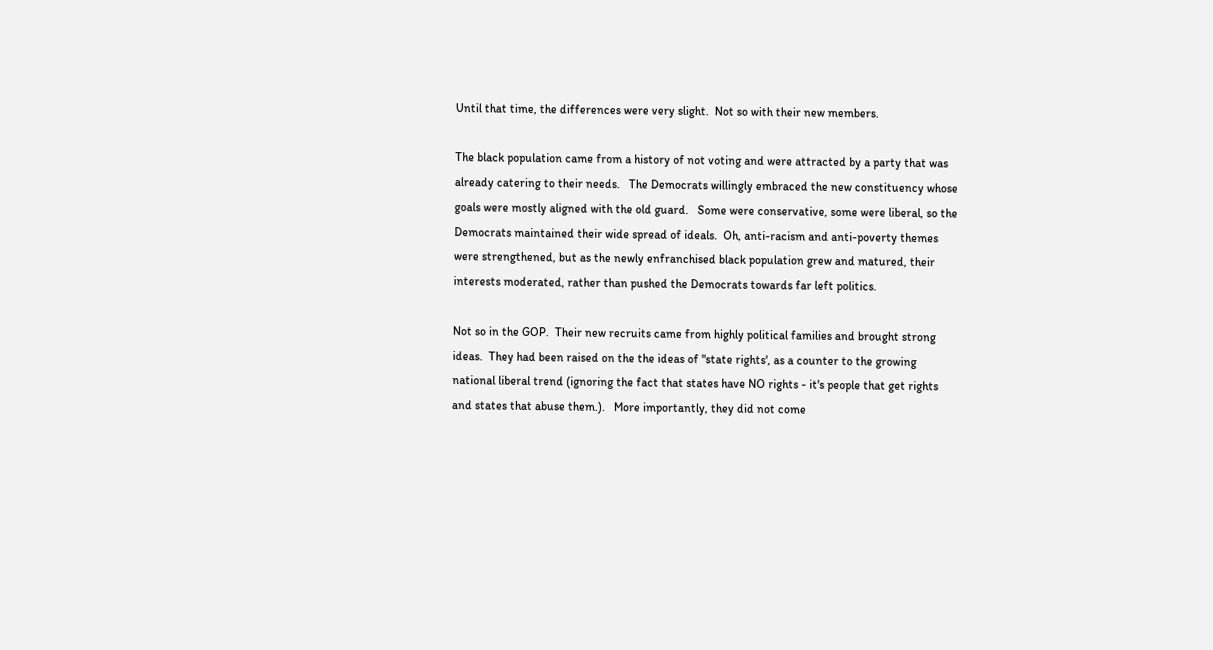Until that time, the differences were very slight.  Not so with their new members.

The black population came from a history of not voting and were attracted by a party that was already catering to their needs.   The Democrats willingly embraced the new constituency whose goals were mostly aligned with the old guard.   Some were conservative, some were liberal, so the Democrats maintained their wide spread of ideals.  Oh, anti-racism and anti-poverty themes were strengthened, but as the newly enfranchised black population grew and matured, their interests moderated, rather than pushed the Democrats towards far left politics.

Not so in the GOP.  Their new recruits came from highly political families and brought strong ideas.  They had been raised on the the ideas of "state rights', as a counter to the growing national liberal trend (ignoring the fact that states have NO rights - it's people that get rights and states that abuse them.).   More importantly, they did not come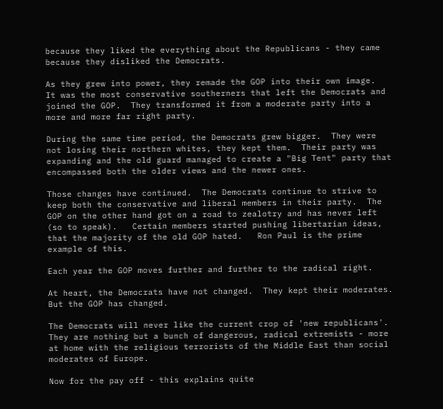because they liked the everything about the Republicans - they came because they disliked the Democrats.

As they grew into power, they remade the GOP into their own image.  It was the most conservative southerners that left the Democrats and joined the GOP.  They transformed it from a moderate party into a more and more far right party.

During the same time period, the Democrats grew bigger.  They were not losing their northern whites, they kept them.  Their party was expanding and the old guard managed to create a "Big Tent" party that encompassed both the older views and the newer ones.

Those changes have continued.  The Democrats continue to strive to keep both the conservative and liberal members in their party.  The GOP on the other hand got on a road to zealotry and has never left (so to speak).   Certain members started pushing libertarian ideas, that the majority of the old GOP hated.   Ron Paul is the prime example of this.

Each year the GOP moves further and further to the radical right.

At heart, the Democrats have not changed.  They kept their moderates.  But the GOP has changed.

The Democrats will never like the current crop of 'new republicans'.  They are nothing but a bunch of dangerous, radical extremists - more at home with the religious terrorists of the Middle East than social moderates of Europe.

Now for the pay off - this explains quite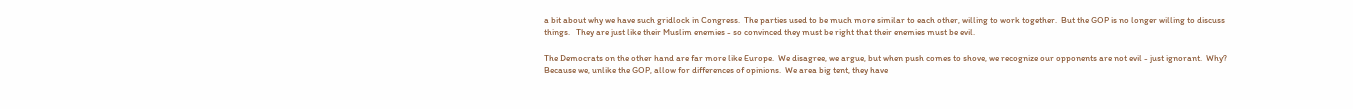a bit about why we have such gridlock in Congress.  The parties used to be much more similar to each other, willing to work together.  But the GOP is no longer willing to discuss things.   They are just like their Muslim enemies - so convinced they must be right that their enemies must be evil.

The Democrats on the other hand are far more like Europe.  We disagree, we argue, but when push comes to shove, we recognize our opponents are not evil - just ignorant.  Why?  Because we, unlike the GOP, allow for differences of opinions.  We area big tent, they have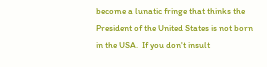become a lunatic fringe that thinks the President of the United States is not born in the USA.  If you don't insult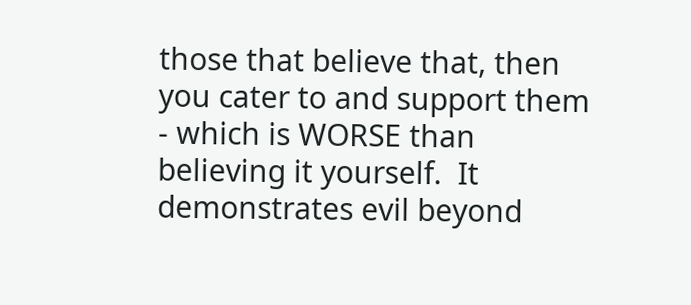those that believe that, then you cater to and support them - which is WORSE than believing it yourself.  It demonstrates evil beyond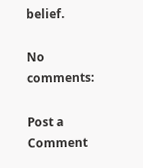belief.

No comments:

Post a Comment